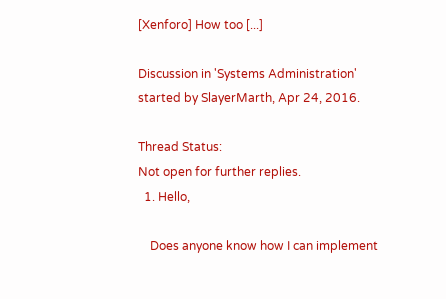[Xenforo] How too [...]

Discussion in 'Systems Administration' started by SlayerMarth, Apr 24, 2016.

Thread Status:
Not open for further replies.
  1. Hello,

    Does anyone know how I can implement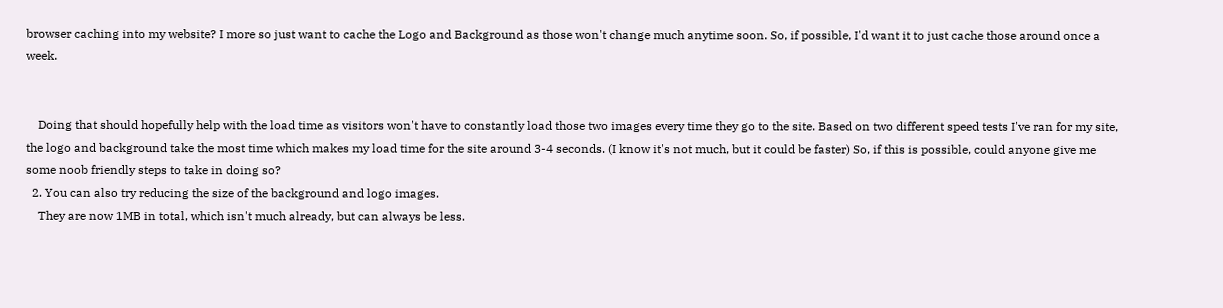browser caching into my website? I more so just want to cache the Logo and Background as those won't change much anytime soon. So, if possible, I'd want it to just cache those around once a week.


    Doing that should hopefully help with the load time as visitors won't have to constantly load those two images every time they go to the site. Based on two different speed tests I've ran for my site, the logo and background take the most time which makes my load time for the site around 3-4 seconds. (I know it's not much, but it could be faster) So, if this is possible, could anyone give me some noob friendly steps to take in doing so?
  2. You can also try reducing the size of the background and logo images.
    They are now 1MB in total, which isn't much already, but can always be less.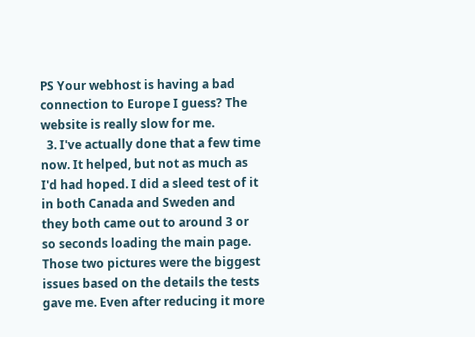PS Your webhost is having a bad connection to Europe I guess? The website is really slow for me.
  3. I've actually done that a few time now. It helped, but not as much as I'd had hoped. I did a sleed test of it in both Canada and Sweden and they both came out to around 3 or so seconds loading the main page. Those two pictures were the biggest issues based on the details the tests gave me. Even after reducing it more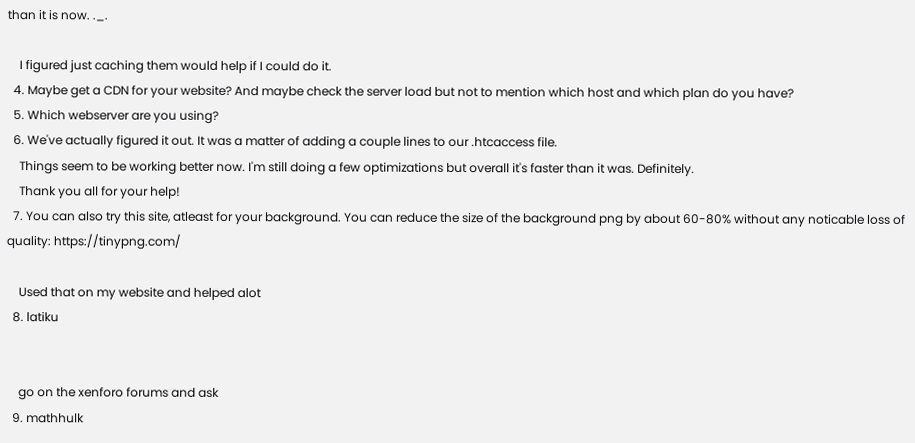than it is now. ._.

    I figured just caching them would help if I could do it.
  4. Maybe get a CDN for your website? And maybe check the server load but not to mention which host and which plan do you have?
  5. Which webserver are you using?
  6. We've actually figured it out. It was a matter of adding a couple lines to our .htcaccess file.
    Things seem to be working better now. I'm still doing a few optimizations but overall it's faster than it was. Definitely.
    Thank you all for your help!
  7. You can also try this site, atleast for your background. You can reduce the size of the background png by about 60-80% without any noticable loss of quality: https://tinypng.com/

    Used that on my website and helped alot
  8. latiku


    go on the xenforo forums and ask
  9. mathhulk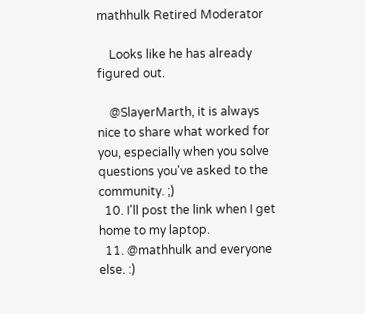mathhulk Retired Moderator

    Looks like he has already figured out.

    @SlayerMarth, it is always nice to share what worked for you, especially when you solve questions you've asked to the community. ;)
  10. I'll post the link when I get home to my laptop.
  11. @mathhulk and everyone else. :)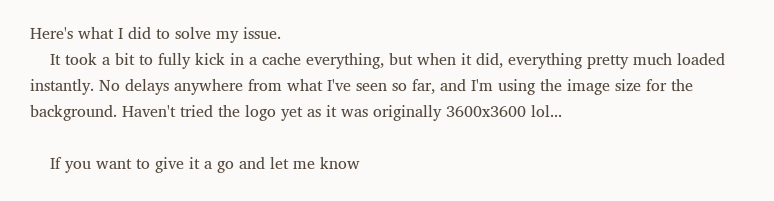Here's what I did to solve my issue.
    It took a bit to fully kick in a cache everything, but when it did, everything pretty much loaded instantly. No delays anywhere from what I've seen so far, and I'm using the image size for the background. Haven't tried the logo yet as it was originally 3600x3600 lol...

    If you want to give it a go and let me know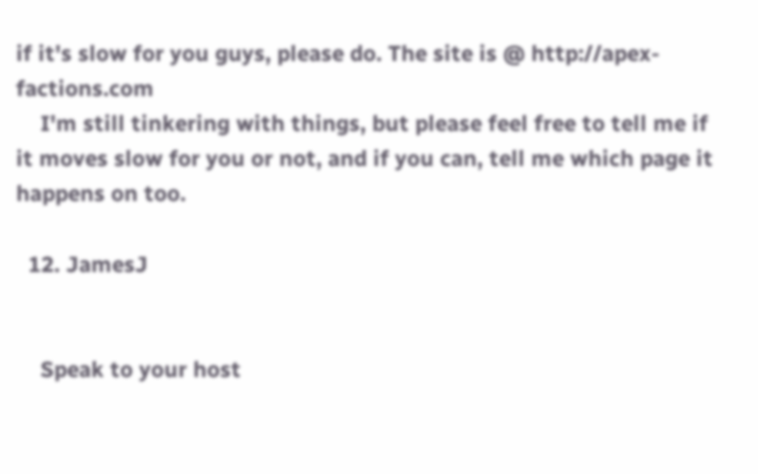if it's slow for you guys, please do. The site is @ http://apex-factions.com
    I'm still tinkering with things, but please feel free to tell me if it moves slow for you or not, and if you can, tell me which page it happens on too.

  12. JamesJ


    Speak to your host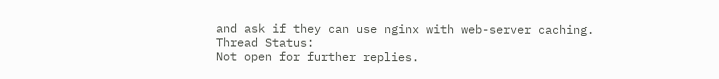and ask if they can use nginx with web-server caching.
Thread Status:
Not open for further replies.